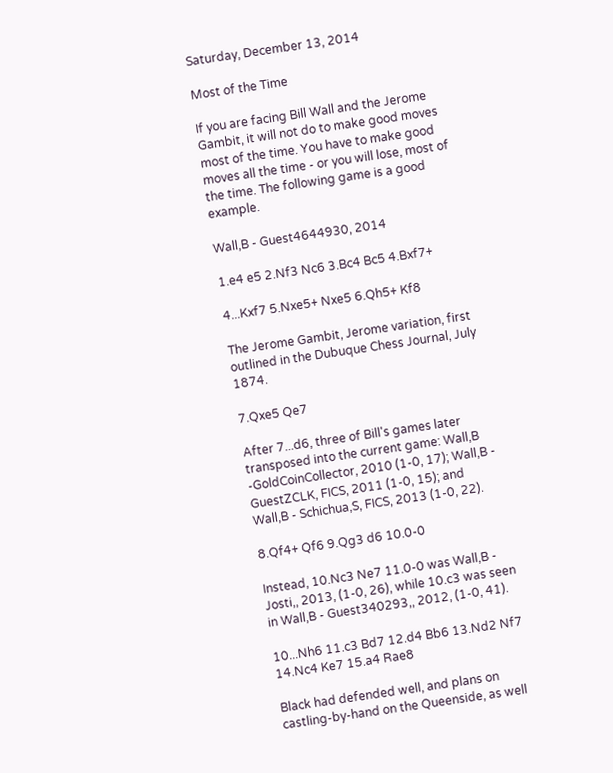Saturday, December 13, 2014

Most of the Time

If you are facing Bill Wall and the Jerome Gambit, it will not do to make good moves most of the time. You have to make good moves all the time - or you will lose, most of the time. The following game is a good example.

Wall,B - Guest4644930, 2014

1.e4 e5 2.Nf3 Nc6 3.Bc4 Bc5 4.Bxf7+

4...Kxf7 5.Nxe5+ Nxe5 6.Qh5+ Kf8

The Jerome Gambit, Jerome variation, first outlined in the Dubuque Chess Journal, July 1874.

7.Qxe5 Qe7

After 7...d6, three of Bill's games later transposed into the current game: Wall,B -GoldCoinCollector, 2010 (1-0, 17); Wall,B - GuestZCLK, FICS, 2011 (1-0, 15); and Wall,B - Schichua,S, FICS, 2013 (1-0, 22).

8.Qf4+ Qf6 9.Qg3 d6 10.0-0

Instead, 10.Nc3 Ne7 11.0-0 was Wall,B - Josti,, 2013, (1-0, 26), while 10.c3 was seen in Wall,B - Guest340293,, 2012, (1-0, 41).

10...Nh6 11.c3 Bd7 12.d4 Bb6 13.Nd2 Nf7 14.Nc4 Ke7 15.a4 Rae8

Black had defended well, and plans on castling-by-hand on the Queenside, as well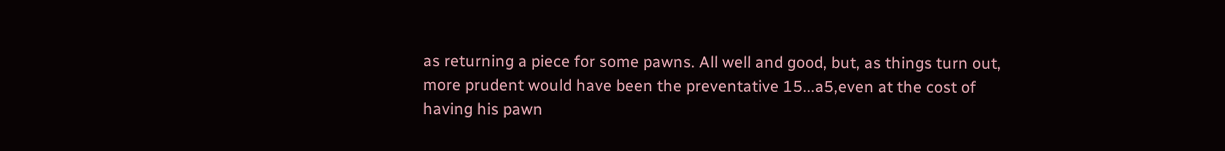as returning a piece for some pawns. All well and good, but, as things turn out, more prudent would have been the preventative 15...a5,even at the cost of having his pawn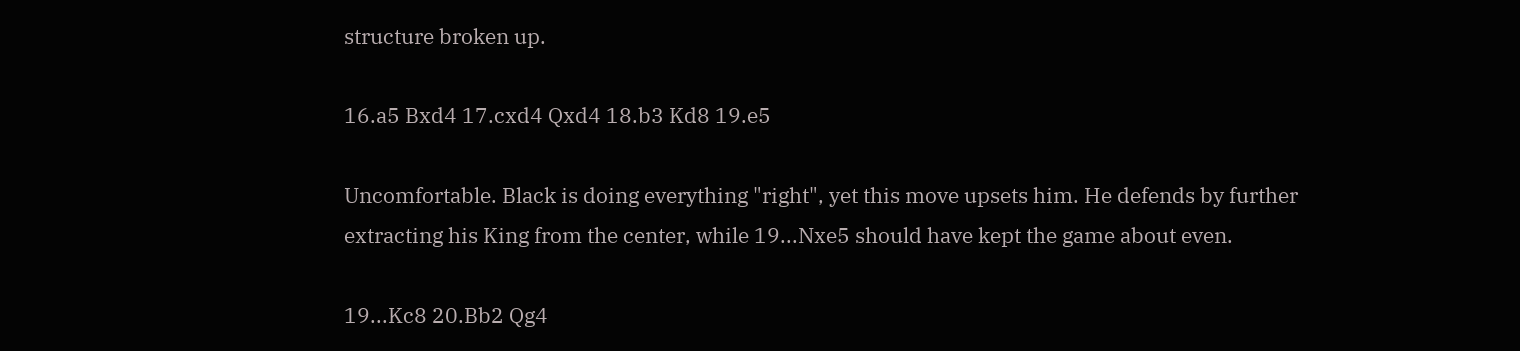structure broken up.

16.a5 Bxd4 17.cxd4 Qxd4 18.b3 Kd8 19.e5

Uncomfortable. Black is doing everything "right", yet this move upsets him. He defends by further extracting his King from the center, while 19...Nxe5 should have kept the game about even.

19...Kc8 20.Bb2 Qg4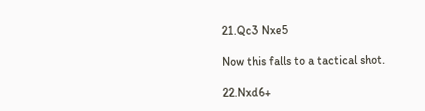21.Qc3 Nxe5

Now this falls to a tactical shot.

22.Nxd6+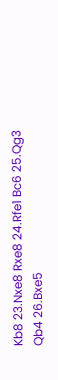Kb8 23.Nxe8 Rxe8 24.Rfe1 Bc6 25.Qg3 Qb4 26.Bxe5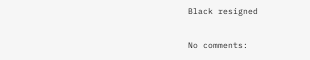Black resigned

No comments: